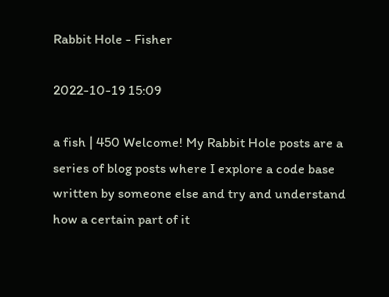Rabbit Hole - Fisher

2022-10-19 15:09

a fish | 450 Welcome! My Rabbit Hole posts are a series of blog posts where I explore a code base written by someone else and try and understand how a certain part of it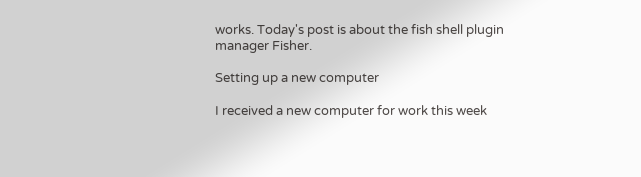works. Today's post is about the fish shell plugin manager Fisher.

Setting up a new computer

I received a new computer for work this week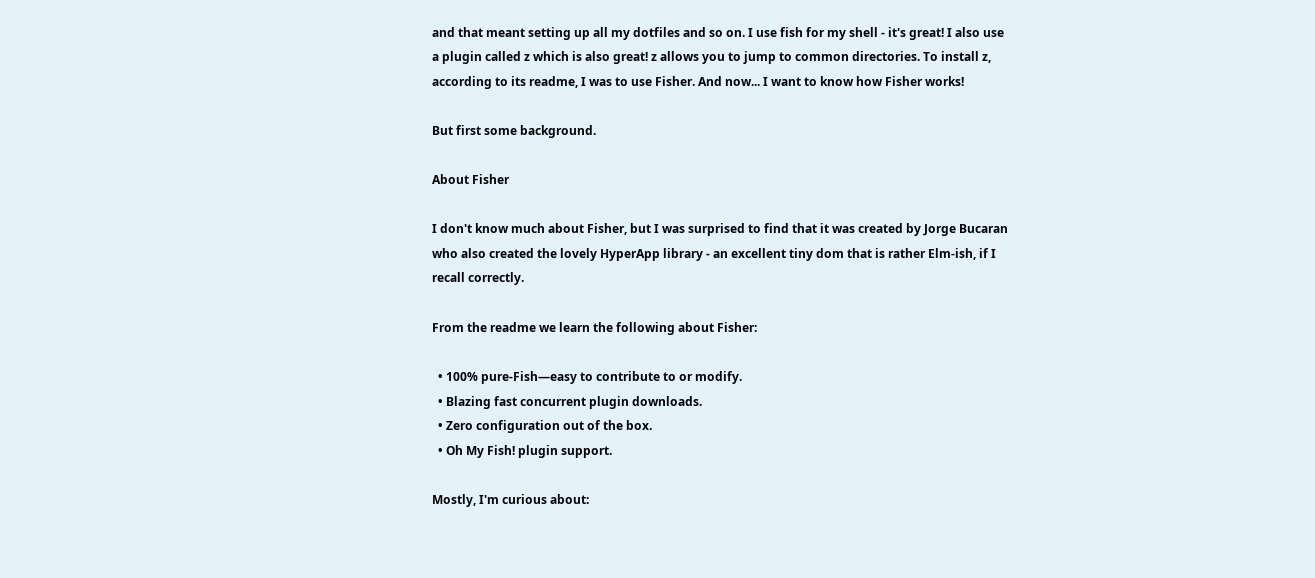and that meant setting up all my dotfiles and so on. I use fish for my shell - it's great! I also use a plugin called z which is also great! z allows you to jump to common directories. To install z, according to its readme, I was to use Fisher. And now... I want to know how Fisher works!

But first some background.

About Fisher

I don't know much about Fisher, but I was surprised to find that it was created by Jorge Bucaran who also created the lovely HyperApp library - an excellent tiny dom that is rather Elm-ish, if I recall correctly.

From the readme we learn the following about Fisher:

  • 100% pure-Fish—easy to contribute to or modify.
  • Blazing fast concurrent plugin downloads.
  • Zero configuration out of the box.
  • Oh My Fish! plugin support.

Mostly, I'm curious about: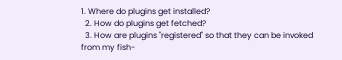1. Where do plugins get installed?
  2. How do plugins get fetched?
  3. How are plugins "registered" so that they can be invoked from my fish-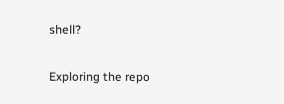shell?

Exploring the repo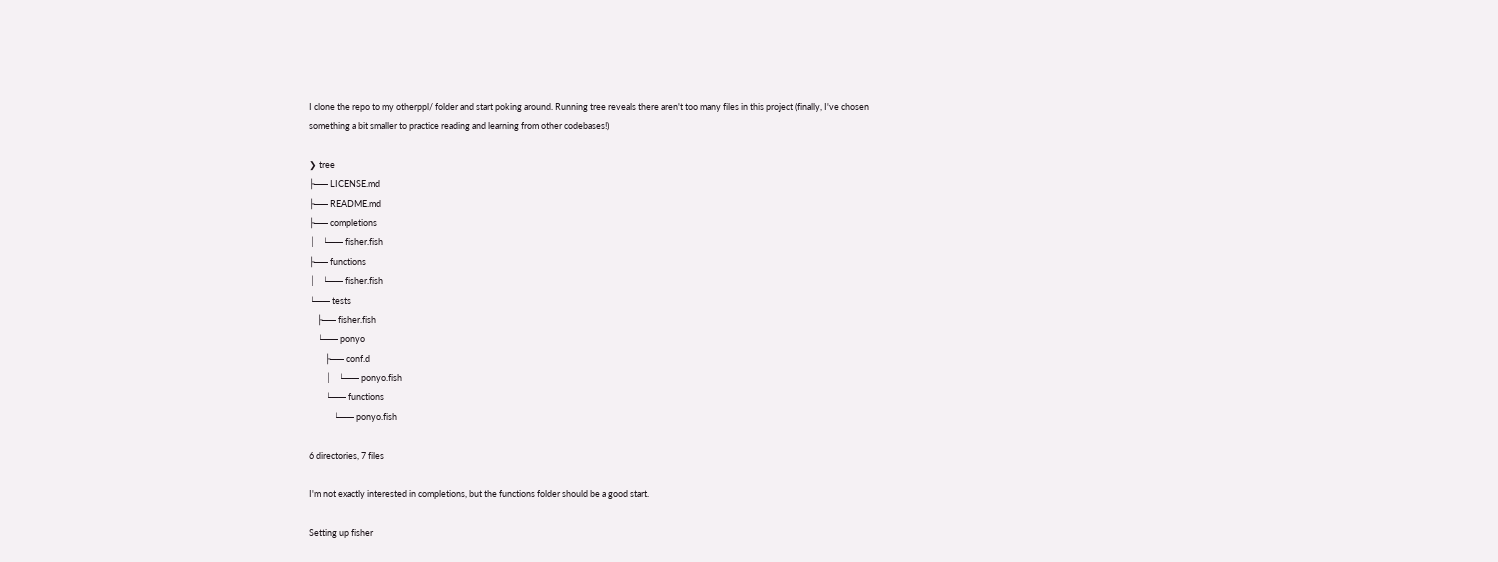I clone the repo to my otherppl/ folder and start poking around. Running tree reveals there aren't too many files in this project (finally, I've chosen something a bit smaller to practice reading and learning from other codebases!)

❯ tree
├── LICENSE.md
├── README.md
├── completions
│   └── fisher.fish
├── functions
│   └── fisher.fish
└── tests
    ├── fisher.fish
    └── ponyo
        ├── conf.d
        │   └── ponyo.fish
        └── functions
            └── ponyo.fish

6 directories, 7 files

I'm not exactly interested in completions, but the functions folder should be a good start.

Setting up fisher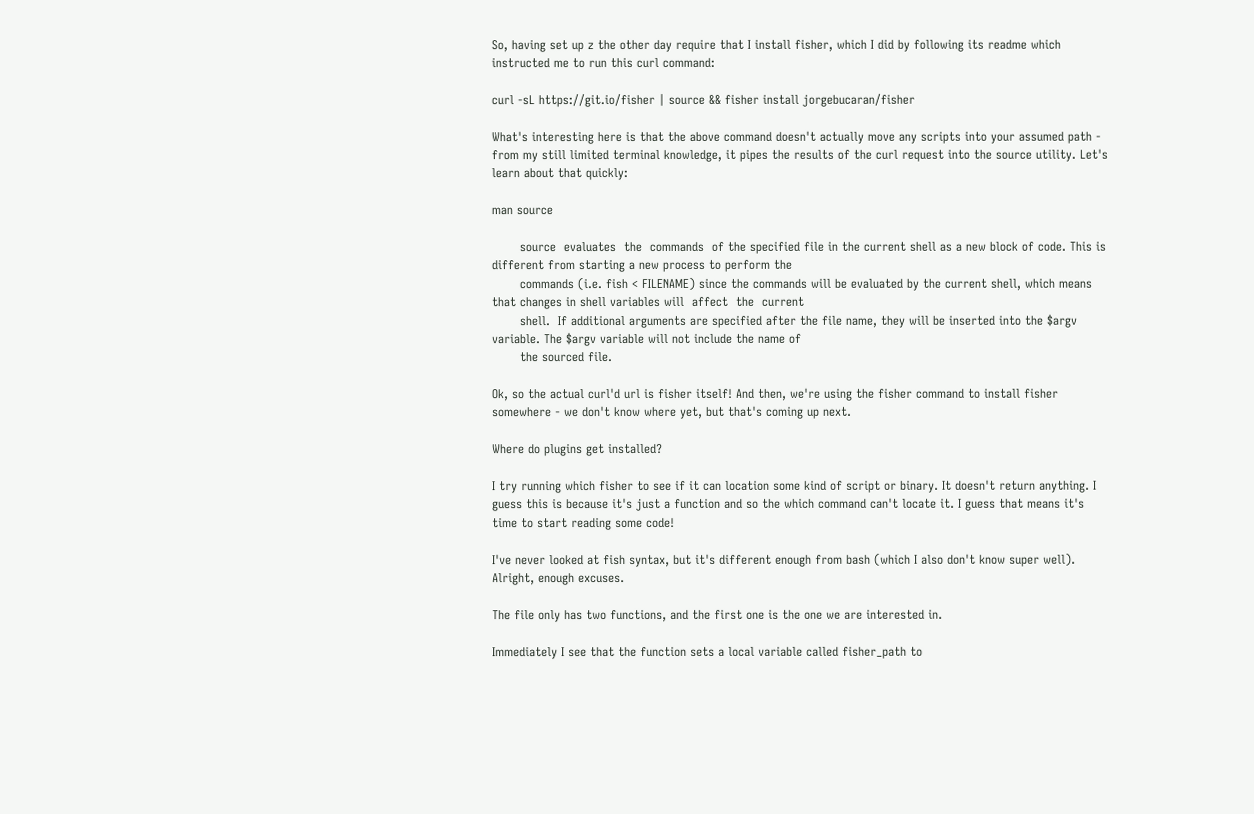So, having set up z the other day require that I install fisher, which I did by following its readme which instructed me to run this curl command:

curl -sL https://git.io/fisher | source && fisher install jorgebucaran/fisher

What's interesting here is that the above command doesn't actually move any scripts into your assumed path - from my still limited terminal knowledge, it pipes the results of the curl request into the source utility. Let's learn about that quickly:

man source

       source  evaluates  the  commands  of the specified file in the current shell as a new block of code. This is different from starting a new process to perform the
       commands (i.e. fish < FILENAME) since the commands will be evaluated by the current shell, which means that changes in shell variables will  affect  the  current
       shell.  If additional arguments are specified after the file name, they will be inserted into the $argv variable. The $argv variable will not include the name of
       the sourced file.

Ok, so the actual curl'd url is fisher itself! And then, we're using the fisher command to install fisher somewhere - we don't know where yet, but that's coming up next.

Where do plugins get installed?

I try running which fisher to see if it can location some kind of script or binary. It doesn't return anything. I guess this is because it's just a function and so the which command can't locate it. I guess that means it's time to start reading some code!

I've never looked at fish syntax, but it's different enough from bash (which I also don't know super well). Alright, enough excuses.

The file only has two functions, and the first one is the one we are interested in.

Immediately I see that the function sets a local variable called fisher_path to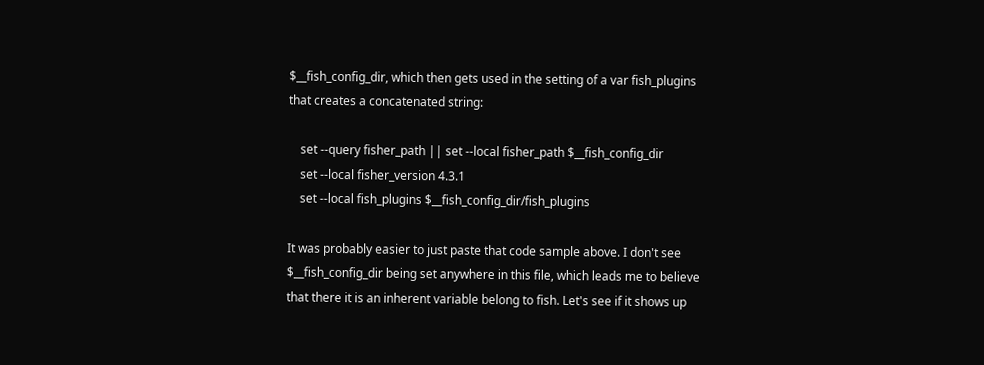$__fish_config_dir, which then gets used in the setting of a var fish_plugins that creates a concatenated string:

    set --query fisher_path || set --local fisher_path $__fish_config_dir
    set --local fisher_version 4.3.1
    set --local fish_plugins $__fish_config_dir/fish_plugins

It was probably easier to just paste that code sample above. I don't see $__fish_config_dir being set anywhere in this file, which leads me to believe that there it is an inherent variable belong to fish. Let's see if it shows up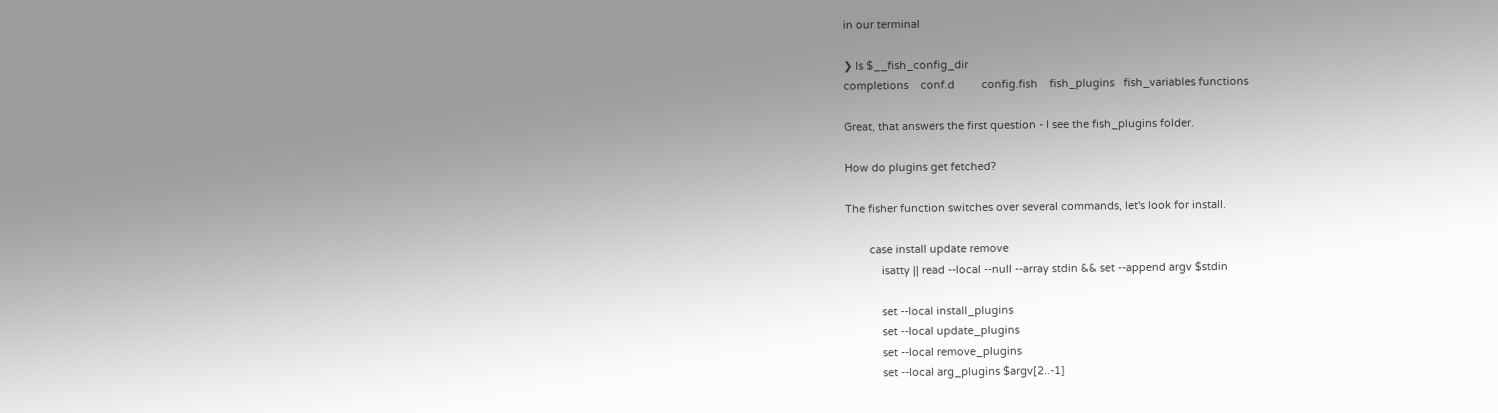in our terminal

❯ ls $__fish_config_dir
completions    conf.d         config.fish    fish_plugins   fish_variables functions

Great, that answers the first question - I see the fish_plugins folder.

How do plugins get fetched?

The fisher function switches over several commands, let's look for install.

        case install update remove
            isatty || read --local --null --array stdin && set --append argv $stdin

            set --local install_plugins
            set --local update_plugins
            set --local remove_plugins
            set --local arg_plugins $argv[2..-1]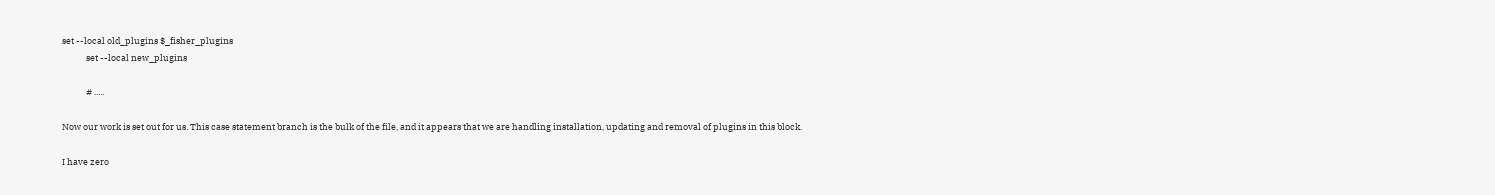set --local old_plugins $_fisher_plugins
            set --local new_plugins

            # .....

Now our work is set out for us. This case statement branch is the bulk of the file, and it appears that we are handling installation, updating and removal of plugins in this block.

I have zero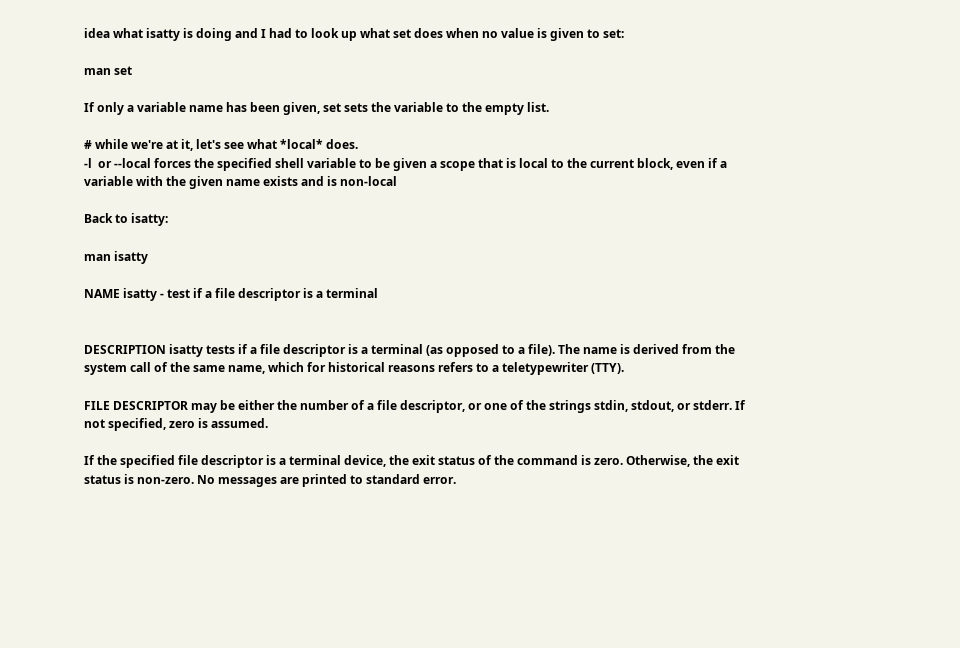idea what isatty is doing and I had to look up what set does when no value is given to set:

man set

If only a variable name has been given, set sets the variable to the empty list.

# while we're at it, let's see what *local* does.
-l  or --local forces the specified shell variable to be given a scope that is local to the current block, even if a variable with the given name exists and is non-local

Back to isatty:

man isatty

NAME isatty - test if a file descriptor is a terminal


DESCRIPTION isatty tests if a file descriptor is a terminal (as opposed to a file). The name is derived from the system call of the same name, which for historical reasons refers to a teletypewriter (TTY).

FILE DESCRIPTOR may be either the number of a file descriptor, or one of the strings stdin, stdout, or stderr. If not specified, zero is assumed.

If the specified file descriptor is a terminal device, the exit status of the command is zero. Otherwise, the exit status is non-zero. No messages are printed to standard error.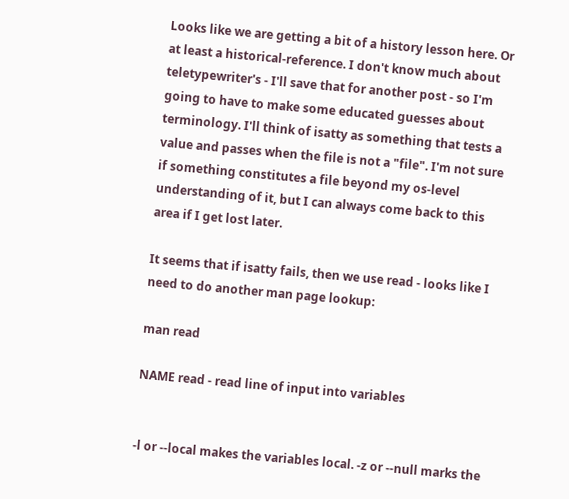Looks like we are getting a bit of a history lesson here. Or at least a historical-reference. I don't know much about teletypewriter's - I'll save that for another post - so I'm going to have to make some educated guesses about terminology. I'll think of isatty as something that tests a value and passes when the file is not a "file". I'm not sure if something constitutes a file beyond my os-level understanding of it, but I can always come back to this area if I get lost later.

It seems that if isatty fails, then we use read - looks like I need to do another man page lookup:

man read

NAME read - read line of input into variables


-l or --local makes the variables local. -z or --null marks the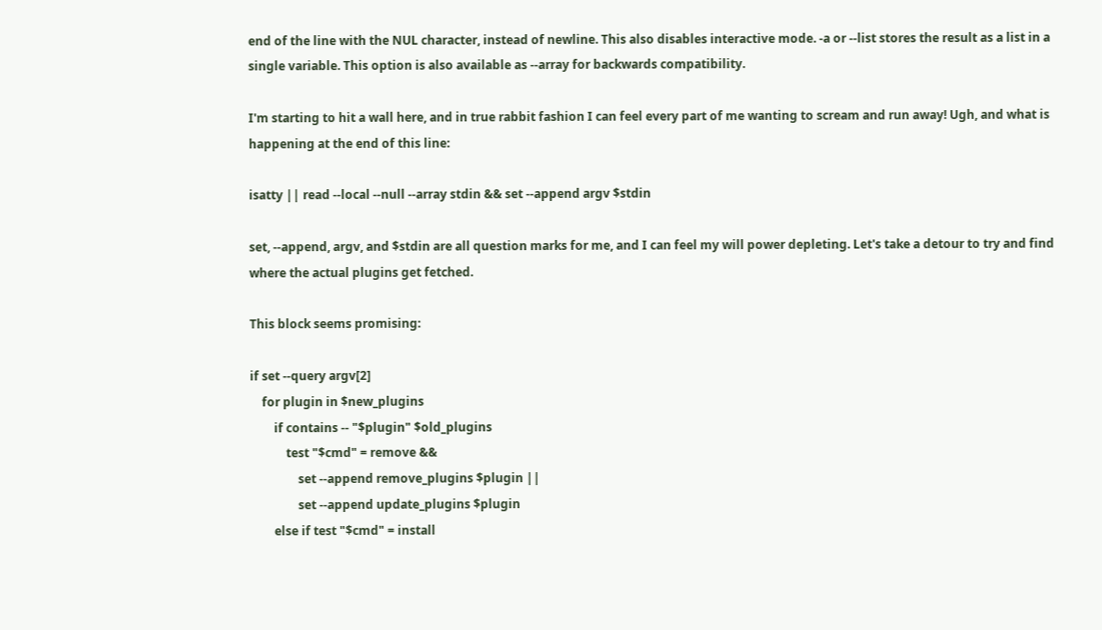end of the line with the NUL character, instead of newline. This also disables interactive mode. -a or --list stores the result as a list in a single variable. This option is also available as --array for backwards compatibility.

I'm starting to hit a wall here, and in true rabbit fashion I can feel every part of me wanting to scream and run away! Ugh, and what is happening at the end of this line:

isatty || read --local --null --array stdin && set --append argv $stdin

set, --append, argv, and $stdin are all question marks for me, and I can feel my will power depleting. Let's take a detour to try and find where the actual plugins get fetched.

This block seems promising:

if set --query argv[2]
    for plugin in $new_plugins
        if contains -- "$plugin" $old_plugins
            test "$cmd" = remove &&
                set --append remove_plugins $plugin ||
                set --append update_plugins $plugin
        else if test "$cmd" = install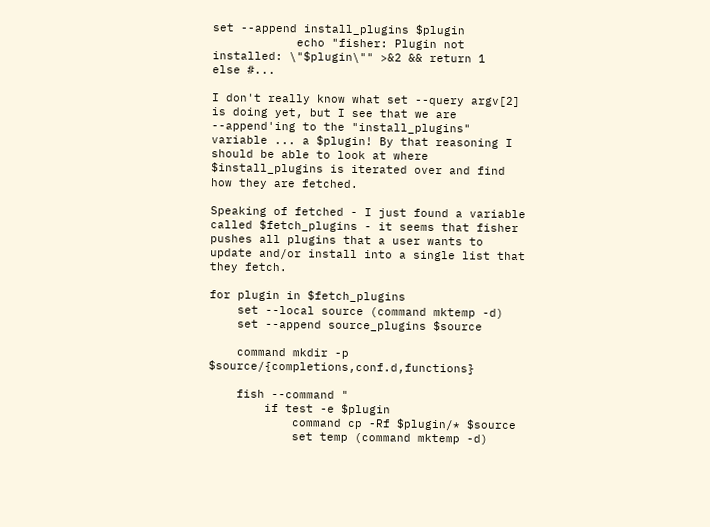set --append install_plugins $plugin
            echo "fisher: Plugin not installed: \"$plugin\"" >&2 && return 1
else #...

I don't really know what set --query argv[2] is doing yet, but I see that we are --append'ing to the "install_plugins" variable ... a $plugin! By that reasoning I should be able to look at where $install_plugins is iterated over and find how they are fetched.

Speaking of fetched - I just found a variable called $fetch_plugins - it seems that fisher pushes all plugins that a user wants to update and/or install into a single list that they fetch.

for plugin in $fetch_plugins
    set --local source (command mktemp -d)
    set --append source_plugins $source

    command mkdir -p $source/{completions,conf.d,functions}

    fish --command "
        if test -e $plugin
            command cp -Rf $plugin/* $source
            set temp (command mktemp -d)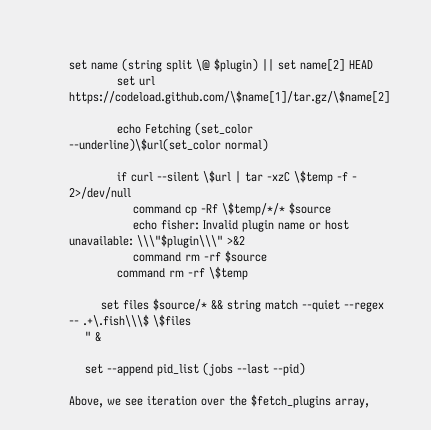set name (string split \@ $plugin) || set name[2] HEAD
            set url https://codeload.github.com/\$name[1]/tar.gz/\$name[2]

            echo Fetching (set_color --underline)\$url(set_color normal)

            if curl --silent \$url | tar -xzC \$temp -f - 2>/dev/null
                command cp -Rf \$temp/*/* $source
                echo fisher: Invalid plugin name or host unavailable: \\\"$plugin\\\" >&2
                command rm -rf $source
            command rm -rf \$temp

        set files $source/* && string match --quiet --regex -- .+\.fish\\\$ \$files
    " &

    set --append pid_list (jobs --last --pid)

Above, we see iteration over the $fetch_plugins array,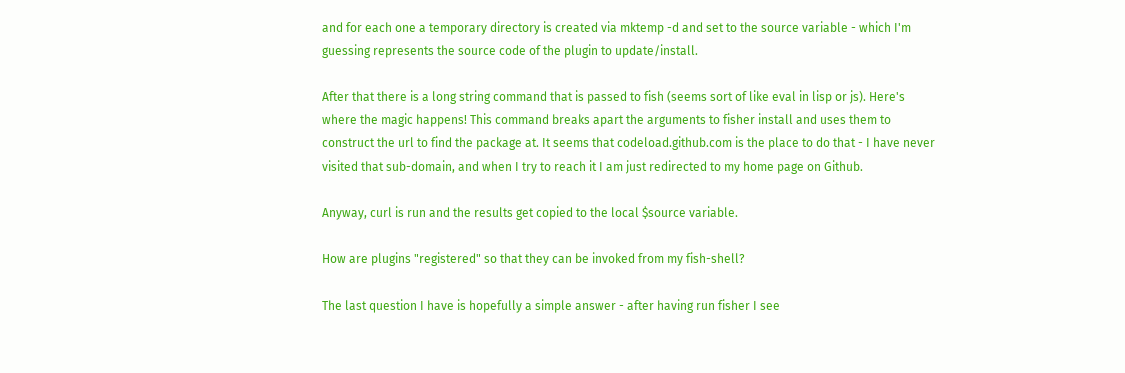and for each one a temporary directory is created via mktemp -d and set to the source variable - which I'm guessing represents the source code of the plugin to update/install.

After that there is a long string command that is passed to fish (seems sort of like eval in lisp or js). Here's where the magic happens! This command breaks apart the arguments to fisher install and uses them to construct the url to find the package at. It seems that codeload.github.com is the place to do that - I have never visited that sub-domain, and when I try to reach it I am just redirected to my home page on Github.

Anyway, curl is run and the results get copied to the local $source variable.

How are plugins "registered" so that they can be invoked from my fish-shell?

The last question I have is hopefully a simple answer - after having run fisher I see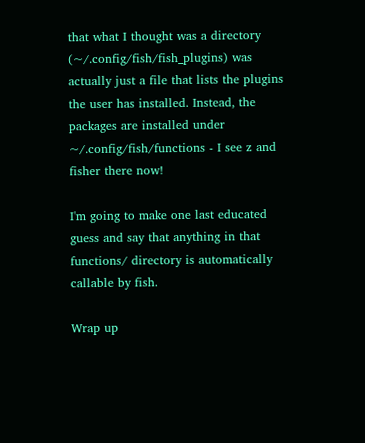that what I thought was a directory (~/.config/fish/fish_plugins) was actually just a file that lists the plugins the user has installed. Instead, the packages are installed under ~/.config/fish/functions - I see z and fisher there now!

I'm going to make one last educated guess and say that anything in that functions/ directory is automatically callable by fish.

Wrap up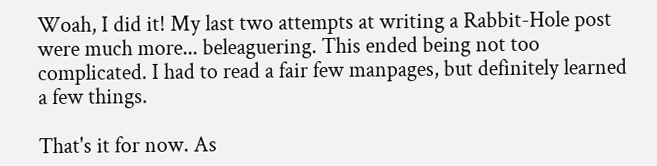Woah, I did it! My last two attempts at writing a Rabbit-Hole post were much more... beleaguering. This ended being not too complicated. I had to read a fair few manpages, but definitely learned a few things.

That's it for now. As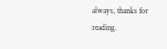always, thanks for reading.